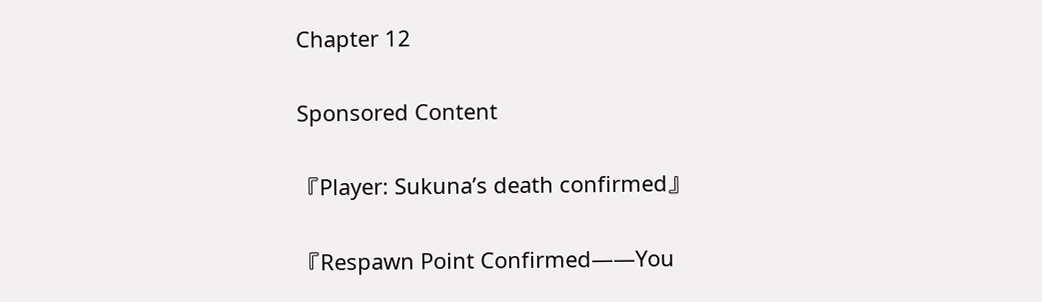Chapter 12

Sponsored Content

『Player: Sukuna’s death confirmed』

『Respawn Point Confirmed――You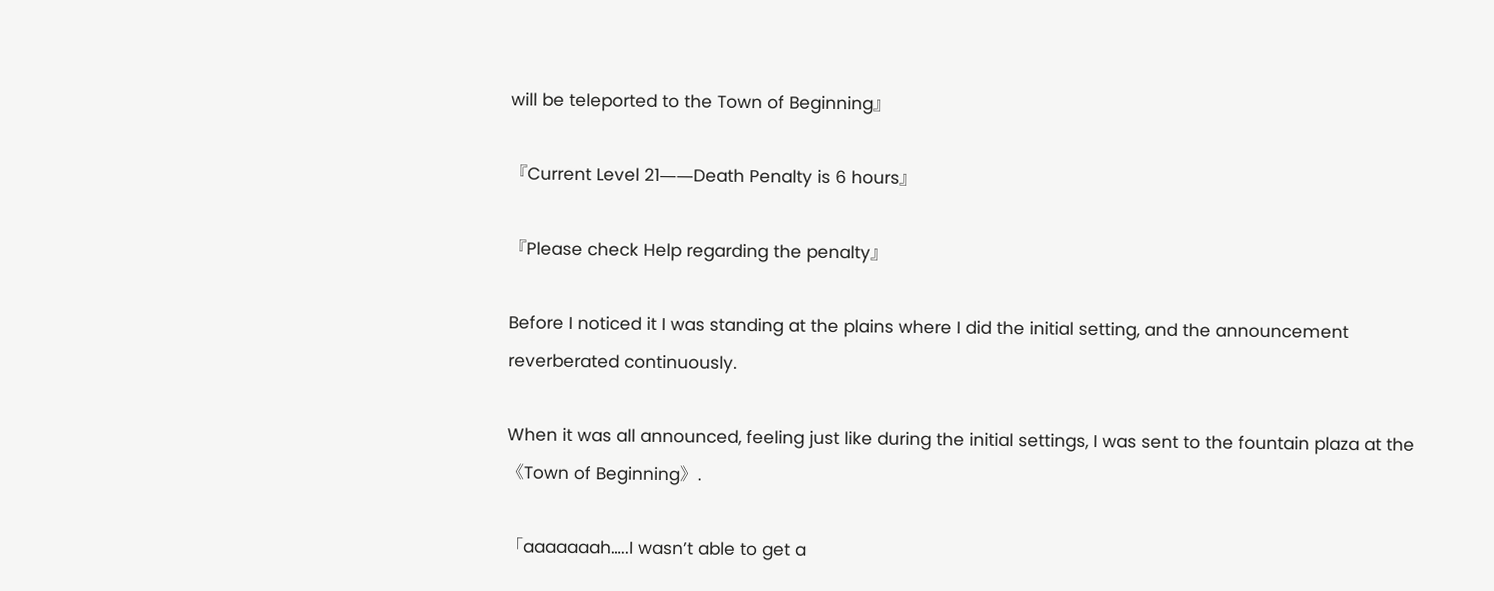will be teleported to the Town of Beginning』

『Current Level 21――Death Penalty is 6 hours』

『Please check Help regarding the penalty』

Before I noticed it I was standing at the plains where I did the initial setting, and the announcement reverberated continuously.

When it was all announced, feeling just like during the initial settings, I was sent to the fountain plaza at the 《Town of Beginning》.

「aaaaaaah…..I wasn’t able to get a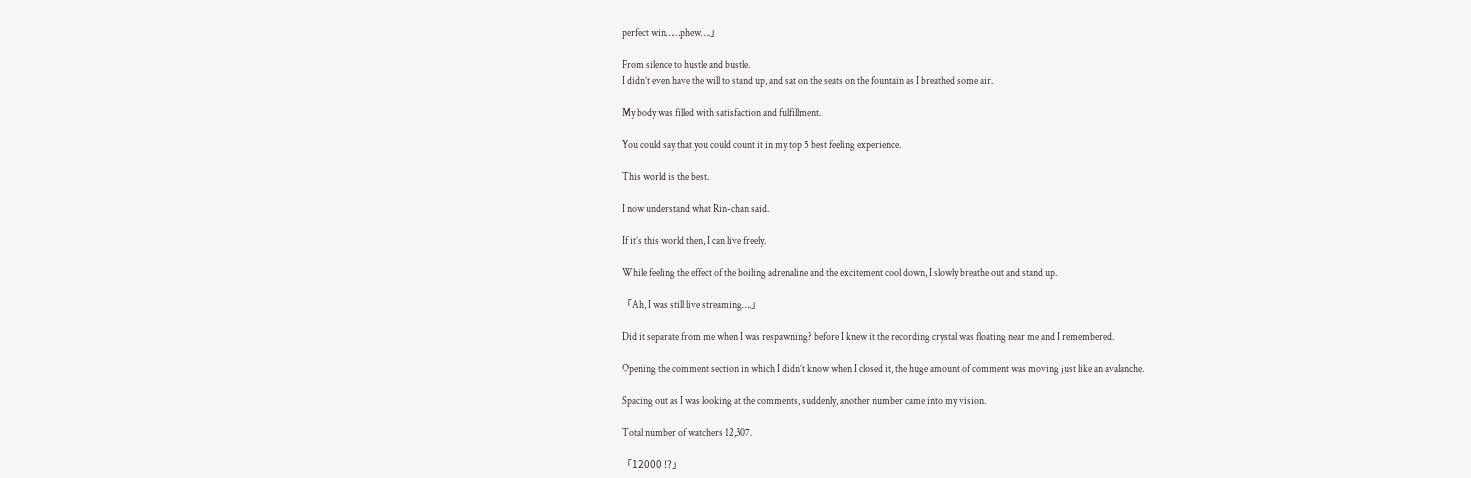perfect win……phew….」

From silence to hustle and bustle.
I didn’t even have the will to stand up, and sat on the seats on the fountain as I breathed some air.

My body was filled with satisfaction and fulfillment.

You could say that you could count it in my top 5 best feeling experience.

This world is the best.

I now understand what Rin-chan said.

If it’s this world then, I can live freely.

While feeling the effect of the boiling adrenaline and the excitement cool down, I slowly breathe out and stand up.

「Ah, I was still live streaming….」

Did it separate from me when I was respawning? before I knew it the recording crystal was floating near me and I remembered.

Opening the comment section in which I didn’t know when I closed it, the huge amount of comment was moving just like an avalanche.

Spacing out as I was looking at the comments, suddenly, another number came into my vision.

Total number of watchers 12,307.

「12000 !?」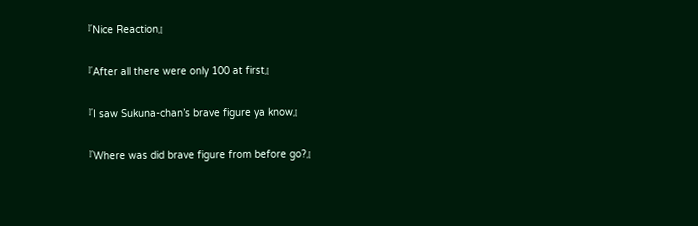『Nice Reaction』

『After all there were only 100 at first』

『I saw Sukuna-chan’s brave figure ya know』

『Where was did brave figure from before go?』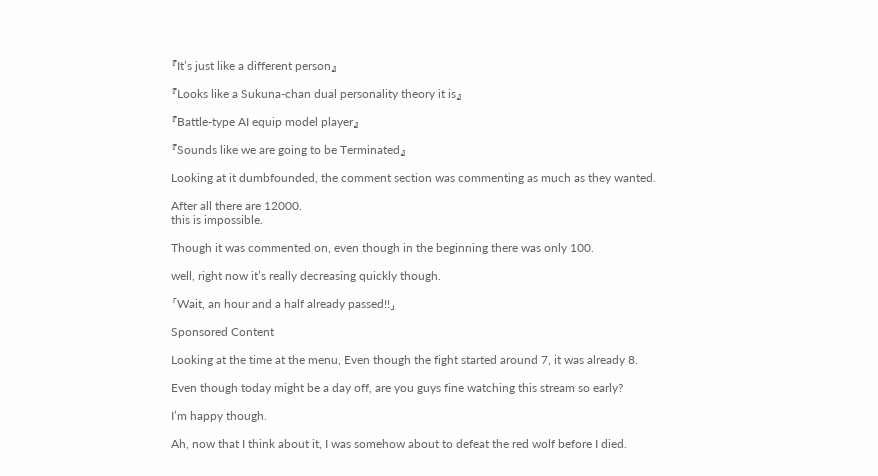『It’s just like a different person』

『Looks like a Sukuna-chan dual personality theory it is』

『Battle-type AI equip model player』

『Sounds like we are going to be Terminated』

Looking at it dumbfounded, the comment section was commenting as much as they wanted.

After all there are 12000.
this is impossible.

Though it was commented on, even though in the beginning there was only 100.

well, right now it’s really decreasing quickly though.

「Wait, an hour and a half already passed!!」

Sponsored Content

Looking at the time at the menu, Even though the fight started around 7, it was already 8.

Even though today might be a day off, are you guys fine watching this stream so early?

I’m happy though.

Ah, now that I think about it, I was somehow about to defeat the red wolf before I died.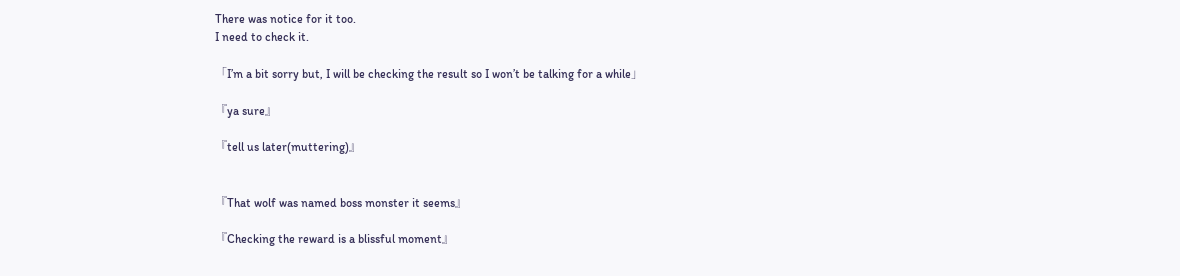There was notice for it too.
I need to check it.

「I’m a bit sorry but, I will be checking the result so I won’t be talking for a while」

『ya sure』

『tell us later(muttering)』


『That wolf was named boss monster it seems』

『Checking the reward is a blissful moment』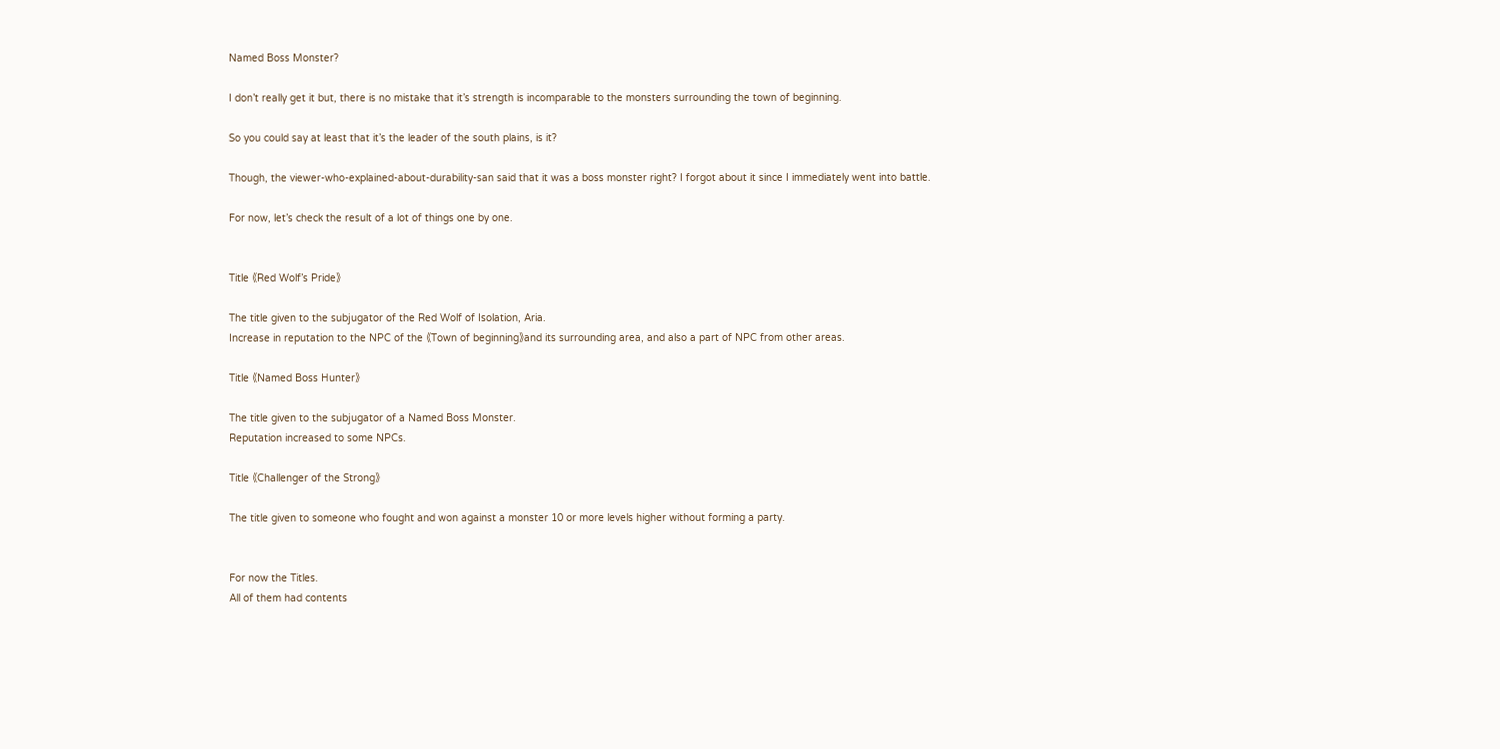Named Boss Monster?

I don’t really get it but, there is no mistake that it’s strength is incomparable to the monsters surrounding the town of beginning.

So you could say at least that it’s the leader of the south plains, is it?

Though, the viewer-who-explained-about-durability-san said that it was a boss monster right? I forgot about it since I immediately went into battle.

For now, let’s check the result of a lot of things one by one.


Title 《Red Wolf’s Pride》

The title given to the subjugator of the Red Wolf of Isolation, Aria.
Increase in reputation to the NPC of the 《Town of beginning》and its surrounding area, and also a part of NPC from other areas.

Title 《Named Boss Hunter》

The title given to the subjugator of a Named Boss Monster.
Reputation increased to some NPCs.

Title 《Challenger of the Strong》

The title given to someone who fought and won against a monster 10 or more levels higher without forming a party.


For now the Titles.
All of them had contents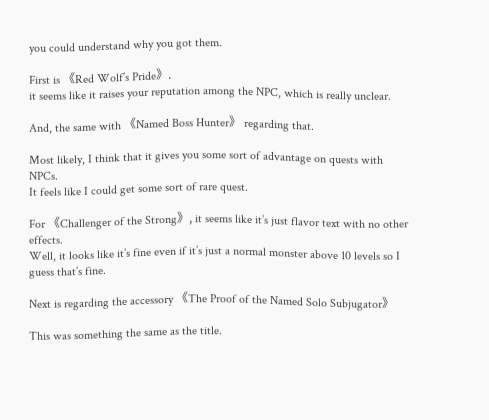you could understand why you got them.

First is 《Red Wolf’s Pride》.
it seems like it raises your reputation among the NPC, which is really unclear.

And, the same with 《Named Boss Hunter》 regarding that.

Most likely, I think that it gives you some sort of advantage on quests with NPCs.
It feels like I could get some sort of rare quest.

For 《Challenger of the Strong》, it seems like it’s just flavor text with no other effects.
Well, it looks like it’s fine even if it’s just a normal monster above 10 levels so I guess that’s fine.

Next is regarding the accessory 《The Proof of the Named Solo Subjugator》

This was something the same as the title.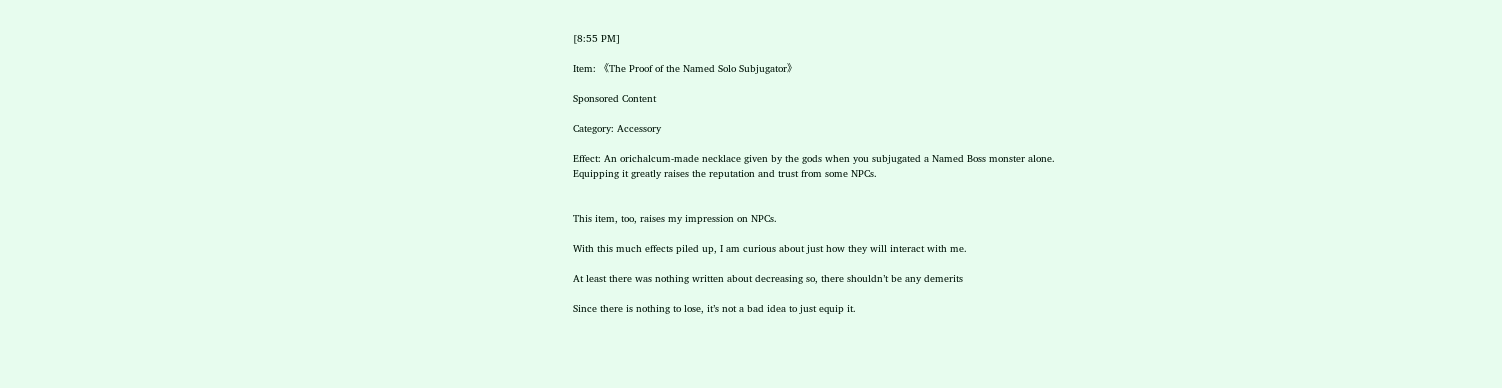[8:55 PM]

Item: 《The Proof of the Named Solo Subjugator》

Sponsored Content

Category: Accessory

Effect: An orichalcum-made necklace given by the gods when you subjugated a Named Boss monster alone.
Equipping it greatly raises the reputation and trust from some NPCs.


This item, too, raises my impression on NPCs.

With this much effects piled up, I am curious about just how they will interact with me.

At least there was nothing written about decreasing so, there shouldn’t be any demerits

Since there is nothing to lose, it’s not a bad idea to just equip it.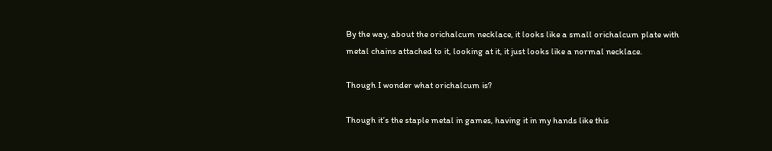By the way, about the orichalcum necklace, it looks like a small orichalcum plate with metal chains attached to it, looking at it, it just looks like a normal necklace.

Though I wonder what orichalcum is?

Though it’s the staple metal in games, having it in my hands like this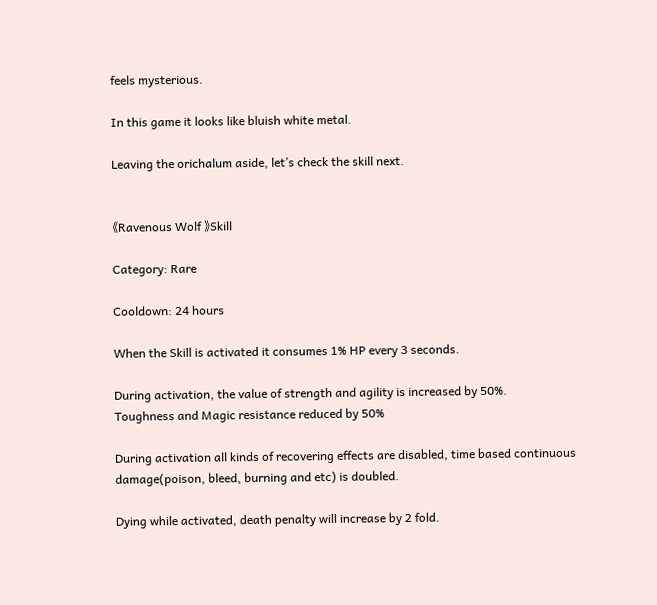feels mysterious.

In this game it looks like bluish white metal.

Leaving the orichalum aside, let’s check the skill next.


《Ravenous Wolf 》Skill

Category: Rare

Cooldown: 24 hours

When the Skill is activated it consumes 1% HP every 3 seconds.

During activation, the value of strength and agility is increased by 50%.
Toughness and Magic resistance reduced by 50%

During activation all kinds of recovering effects are disabled, time based continuous damage(poison, bleed, burning and etc) is doubled.

Dying while activated, death penalty will increase by 2 fold.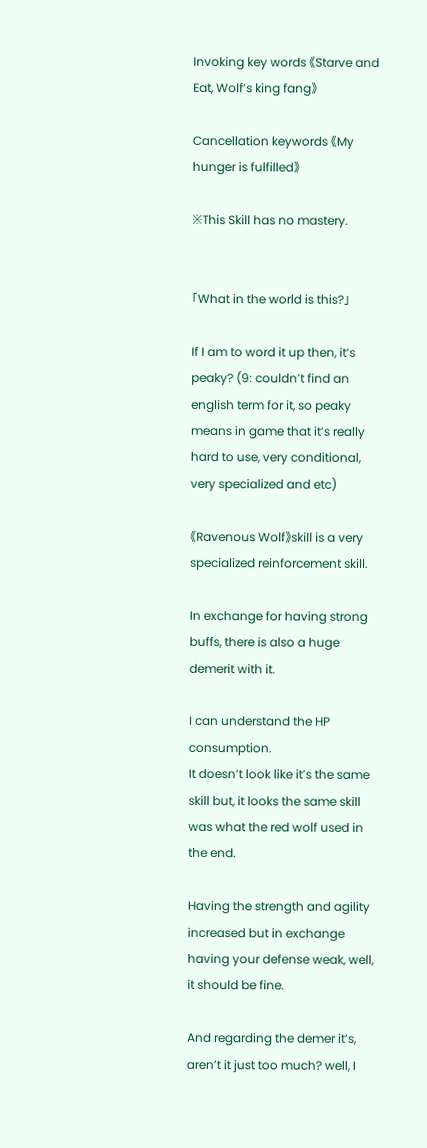Invoking key words 《Starve and Eat, Wolf’s king fang》

Cancellation keywords 《My hunger is fulfilled》

※This Skill has no mastery.


「What in the world is this?」

If I am to word it up then, it’s peaky? (9: couldn’t find an english term for it, so peaky means in game that it’s really hard to use, very conditional, very specialized and etc)

《Ravenous Wolf》skill is a very specialized reinforcement skill.

In exchange for having strong buffs, there is also a huge demerit with it.

I can understand the HP consumption.
It doesn’t look like it’s the same skill but, it looks the same skill was what the red wolf used in the end.

Having the strength and agility increased but in exchange having your defense weak, well, it should be fine.

And regarding the demer it’s, aren’t it just too much? well, I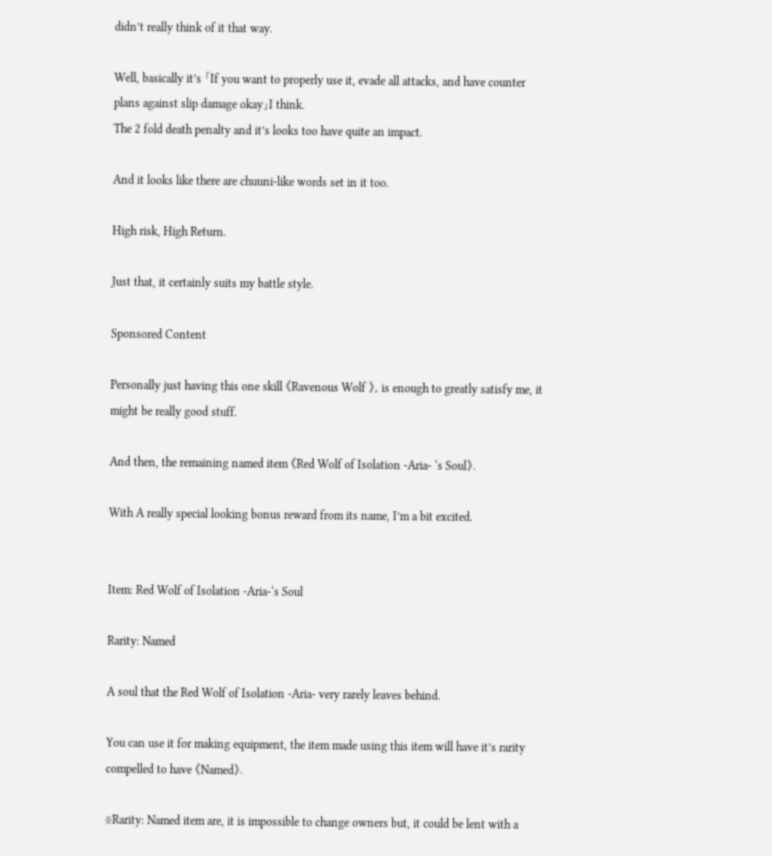didn’t really think of it that way.

Well, basically it’s 「If you want to properly use it, evade all attacks, and have counter plans against slip damage okay」I think.
The 2 fold death penalty and it’s looks too have quite an impact.

And it looks like there are chuuni-like words set in it too.

High risk, High Return.

Just that, it certainly suits my battle style.

Sponsored Content

Personally just having this one skill 《Ravenous Wolf 》, is enough to greatly satisfy me, it might be really good stuff.

And then, the remaining named item 《Red Wolf of Isolation -Aria- ‘s Soul》.

With A really special looking bonus reward from its name, I’m a bit excited.


Item: Red Wolf of Isolation -Aria-‘s Soul

Rarity: Named

A soul that the Red Wolf of Isolation -Aria- very rarely leaves behind.

You can use it for making equipment, the item made using this item will have it’s rarity compelled to have 《Named》.

※Rarity: Named item are, it is impossible to change owners but, it could be lent with a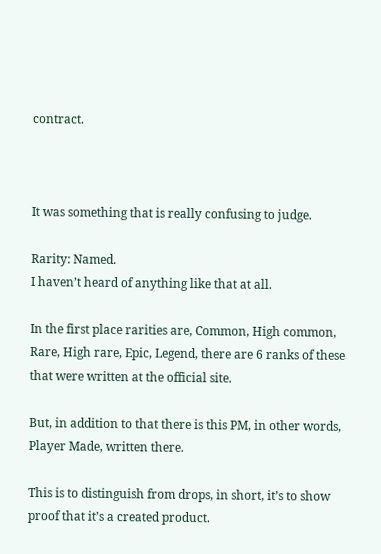contract.



It was something that is really confusing to judge.

Rarity: Named.
I haven’t heard of anything like that at all.

In the first place rarities are, Common, High common, Rare, High rare, Epic, Legend, there are 6 ranks of these that were written at the official site.

But, in addition to that there is this PM, in other words, Player Made, written there.

This is to distinguish from drops, in short, it’s to show proof that it’s a created product.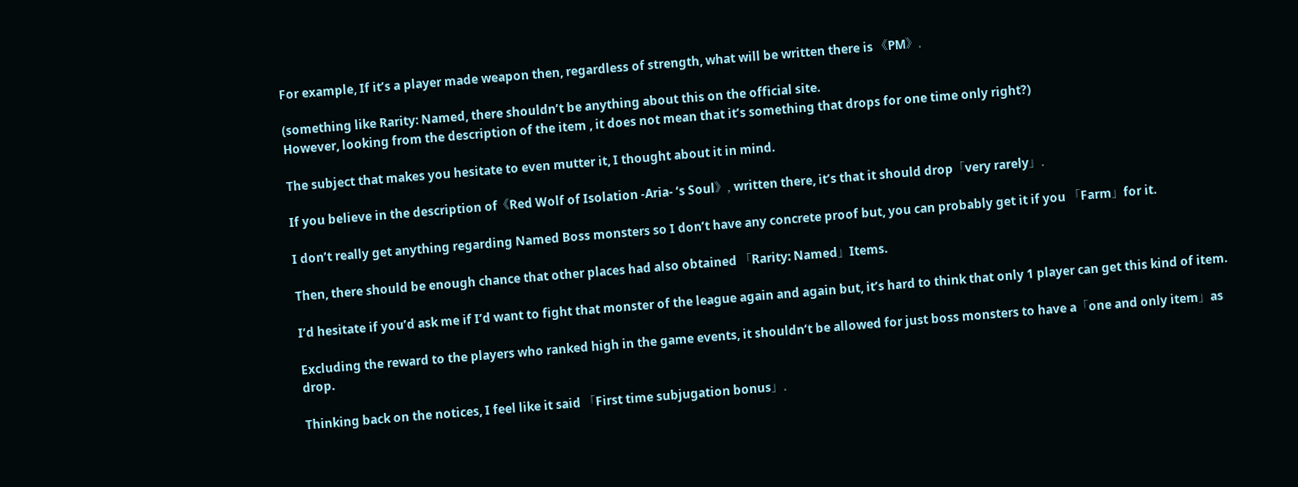For example, If it’s a player made weapon then, regardless of strength, what will be written there is 《PM》.

(something like Rarity: Named, there shouldn’t be anything about this on the official site.
However, looking from the description of the item , it does not mean that it’s something that drops for one time only right?)

The subject that makes you hesitate to even mutter it, I thought about it in mind.

If you believe in the description of《Red Wolf of Isolation -Aria- ‘s Soul》, written there, it’s that it should drop「very rarely」.

I don’t really get anything regarding Named Boss monsters so I don’t have any concrete proof but, you can probably get it if you 「Farm」for it.

Then, there should be enough chance that other places had also obtained 「Rarity: Named」Items.

I’d hesitate if you’d ask me if I’d want to fight that monster of the league again and again but, it’s hard to think that only 1 player can get this kind of item.

Excluding the reward to the players who ranked high in the game events, it shouldn’t be allowed for just boss monsters to have a「one and only item」as drop.

Thinking back on the notices, I feel like it said 「First time subjugation bonus」.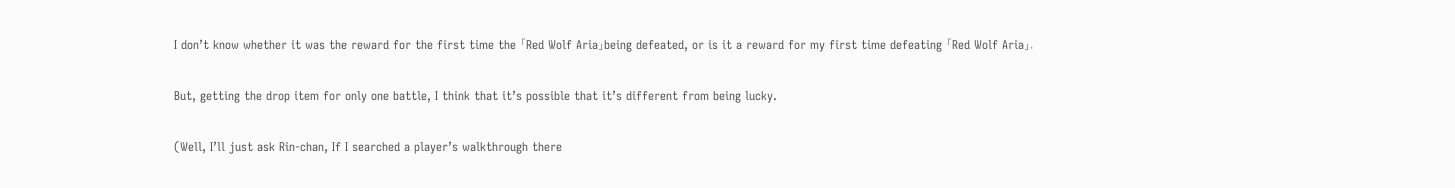I don’t know whether it was the reward for the first time the 「Red Wolf Aria」being defeated, or is it a reward for my first time defeating 「Red Wolf Aria」.

But, getting the drop item for only one battle, I think that it’s possible that it’s different from being lucky.

(Well, I’ll just ask Rin-chan, If I searched a player’s walkthrough there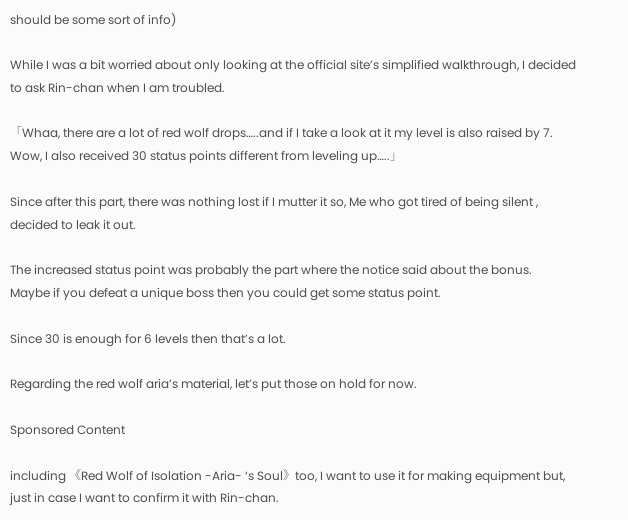should be some sort of info)

While I was a bit worried about only looking at the official site’s simplified walkthrough, I decided to ask Rin-chan when I am troubled.

「Whaa, there are a lot of red wolf drops…..and if I take a look at it my level is also raised by 7.
Wow, I also received 30 status points different from leveling up…..」

Since after this part, there was nothing lost if I mutter it so, Me who got tired of being silent , decided to leak it out.

The increased status point was probably the part where the notice said about the bonus.
Maybe if you defeat a unique boss then you could get some status point.

Since 30 is enough for 6 levels then that’s a lot.

Regarding the red wolf aria’s material, let’s put those on hold for now.

Sponsored Content

including 《Red Wolf of Isolation -Aria- ‘s Soul》too, I want to use it for making equipment but, just in case I want to confirm it with Rin-chan.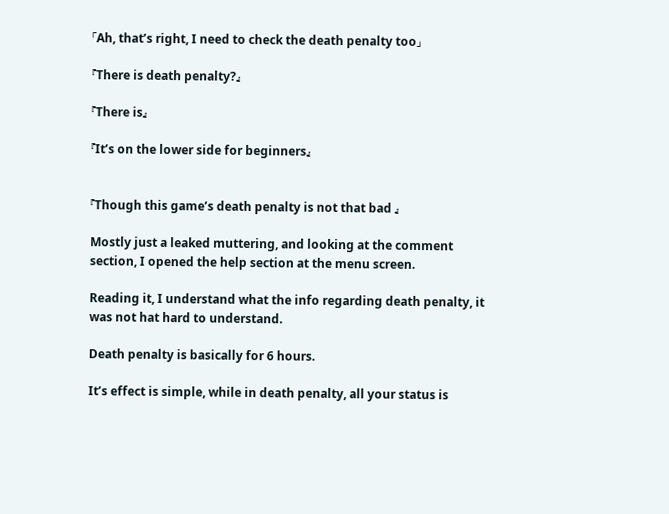「Ah, that’s right, I need to check the death penalty too」

『There is death penalty?』

『There is』

『It’s on the lower side for beginners』


『Though this game’s death penalty is not that bad 』

Mostly just a leaked muttering, and looking at the comment section, I opened the help section at the menu screen.

Reading it, I understand what the info regarding death penalty, it was not hat hard to understand.

Death penalty is basically for 6 hours.

It’s effect is simple, while in death penalty, all your status is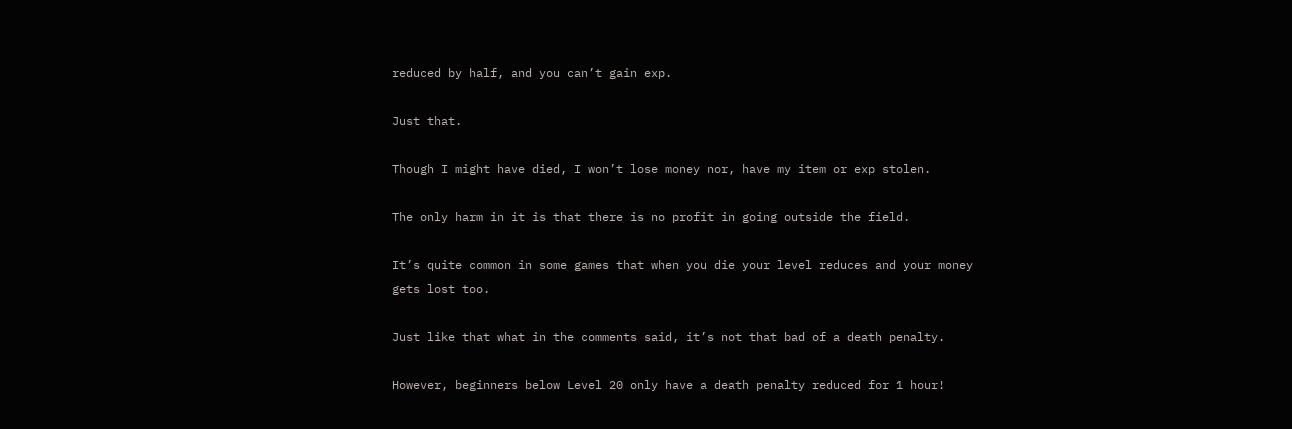reduced by half, and you can’t gain exp.

Just that.

Though I might have died, I won’t lose money nor, have my item or exp stolen.

The only harm in it is that there is no profit in going outside the field.

It’s quite common in some games that when you die your level reduces and your money gets lost too.

Just like that what in the comments said, it’s not that bad of a death penalty.

However, beginners below Level 20 only have a death penalty reduced for 1 hour!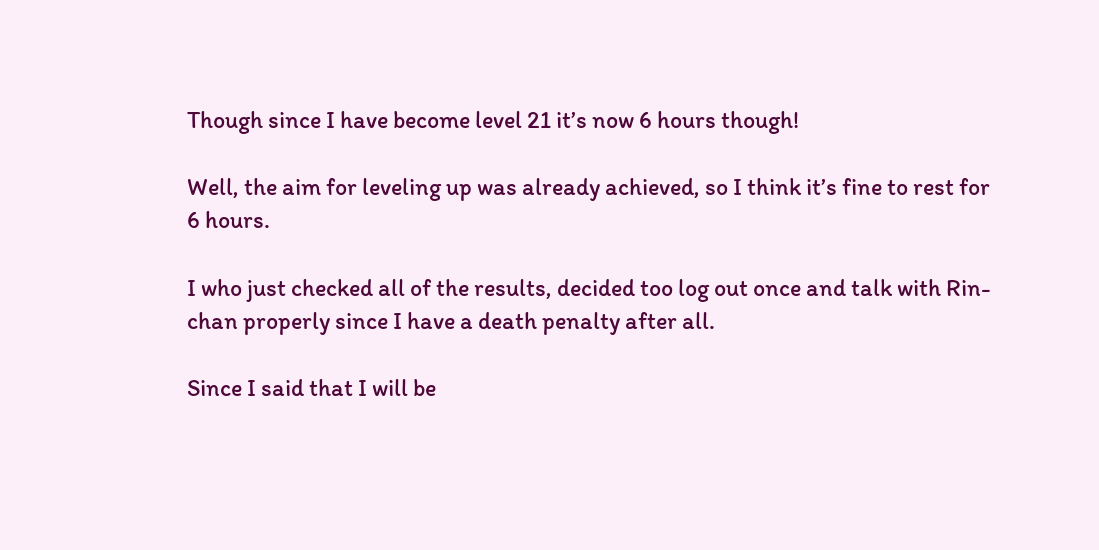Though since I have become level 21 it’s now 6 hours though!

Well, the aim for leveling up was already achieved, so I think it’s fine to rest for 6 hours.

I who just checked all of the results, decided too log out once and talk with Rin-chan properly since I have a death penalty after all.

Since I said that I will be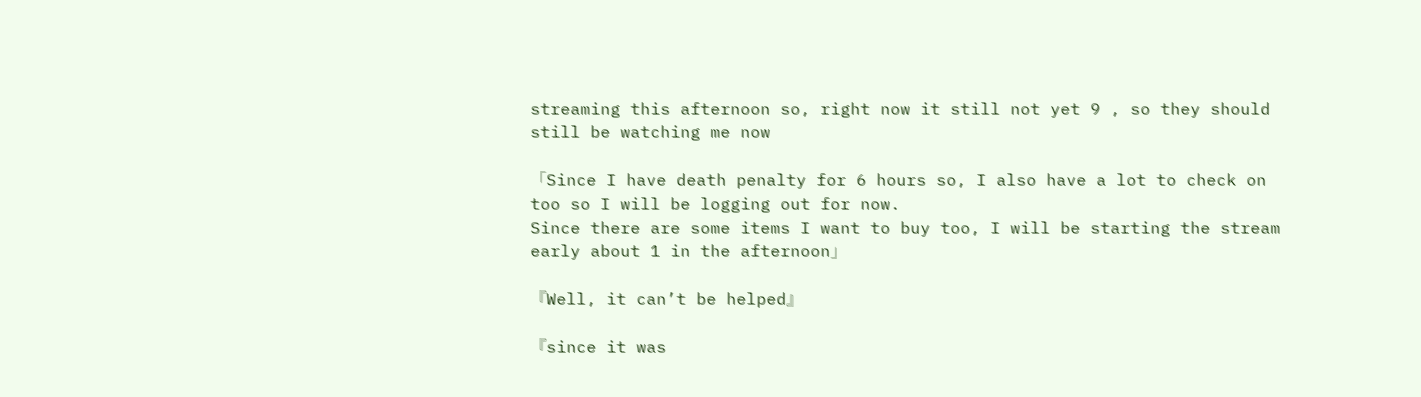streaming this afternoon so, right now it still not yet 9 , so they should still be watching me now

「Since I have death penalty for 6 hours so, I also have a lot to check on too so I will be logging out for now.
Since there are some items I want to buy too, I will be starting the stream early about 1 in the afternoon」

『Well, it can’t be helped』

『since it was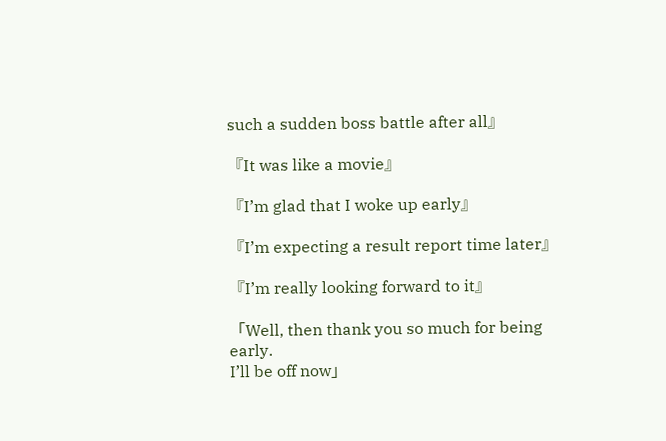such a sudden boss battle after all』

『It was like a movie』

『I’m glad that I woke up early』

『I’m expecting a result report time later』

『I’m really looking forward to it』

「Well, then thank you so much for being early.
I’ll be off now」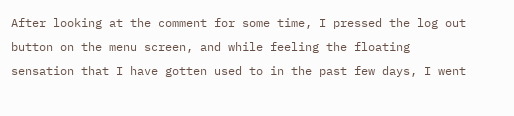After looking at the comment for some time, I pressed the log out button on the menu screen, and while feeling the floating sensation that I have gotten used to in the past few days, I went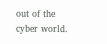out of the cyber world.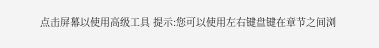点击屏幕以使用高级工具 提示:您可以使用左右键盘键在章节之间浏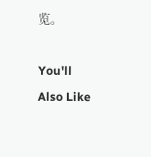览。

You'll Also Like